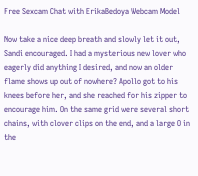Free Sexcam Chat with ErikaBedoya Webcam Model

Now take a nice deep breath and slowly let it out, Sandi encouraged. I had a mysterious new lover who eagerly did anything I desired, and now an older flame shows up out of nowhere? Apollo got to his knees before her, and she reached for his zipper to encourage him. On the same grid were several short chains, with clover clips on the end, and a large O in the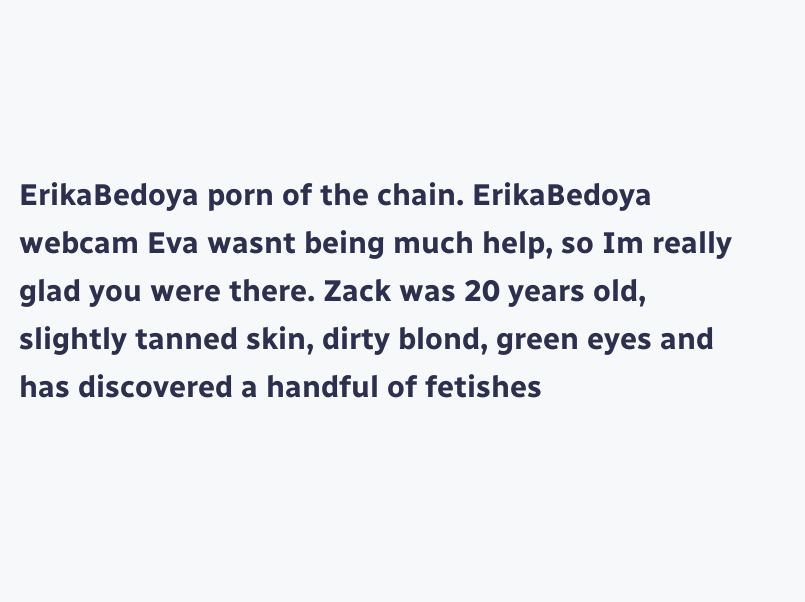ErikaBedoya porn of the chain. ErikaBedoya webcam Eva wasnt being much help, so Im really glad you were there. Zack was 20 years old, slightly tanned skin, dirty blond, green eyes and has discovered a handful of fetishes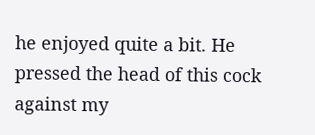he enjoyed quite a bit. He pressed the head of this cock against my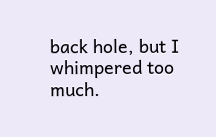back hole, but I whimpered too much.